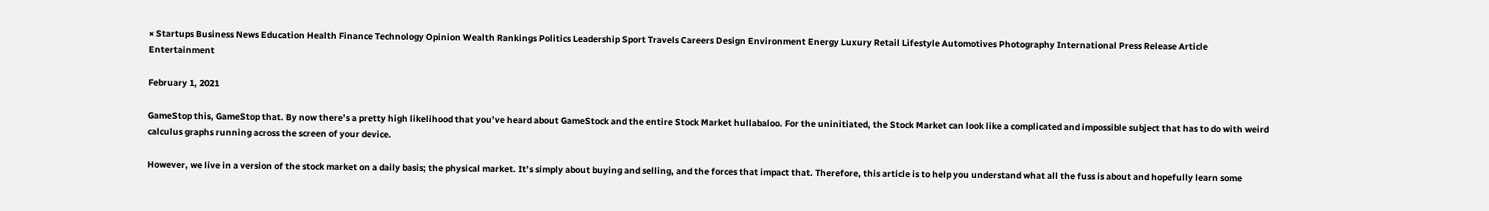× Startups Business News Education Health Finance Technology Opinion Wealth Rankings Politics Leadership Sport Travels Careers Design Environment Energy Luxury Retail Lifestyle Automotives Photography International Press Release Article Entertainment

February 1, 2021

GameStop this, GameStop that. By now there’s a pretty high likelihood that you’ve heard about GameStock and the entire Stock Market hullabaloo. For the uninitiated, the Stock Market can look like a complicated and impossible subject that has to do with weird calculus graphs running across the screen of your device.

However, we live in a version of the stock market on a daily basis; the physical market. It’s simply about buying and selling, and the forces that impact that. Therefore, this article is to help you understand what all the fuss is about and hopefully learn some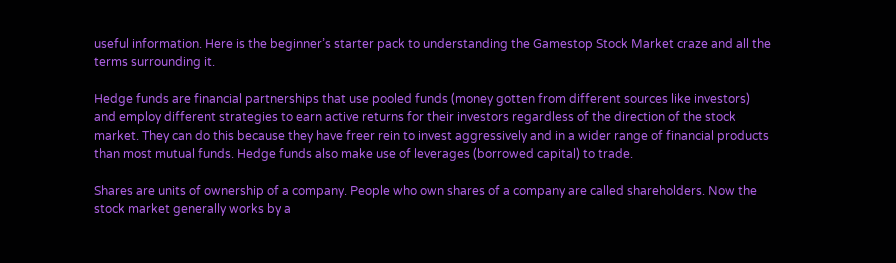useful information. Here is the beginner’s starter pack to understanding the Gamestop Stock Market craze and all the terms surrounding it.

Hedge funds are financial partnerships that use pooled funds (money gotten from different sources like investors) and employ different strategies to earn active returns for their investors regardless of the direction of the stock market. They can do this because they have freer rein to invest aggressively and in a wider range of financial products than most mutual funds. Hedge funds also make use of leverages (borrowed capital) to trade.

Shares are units of ownership of a company. People who own shares of a company are called shareholders. Now the stock market generally works by a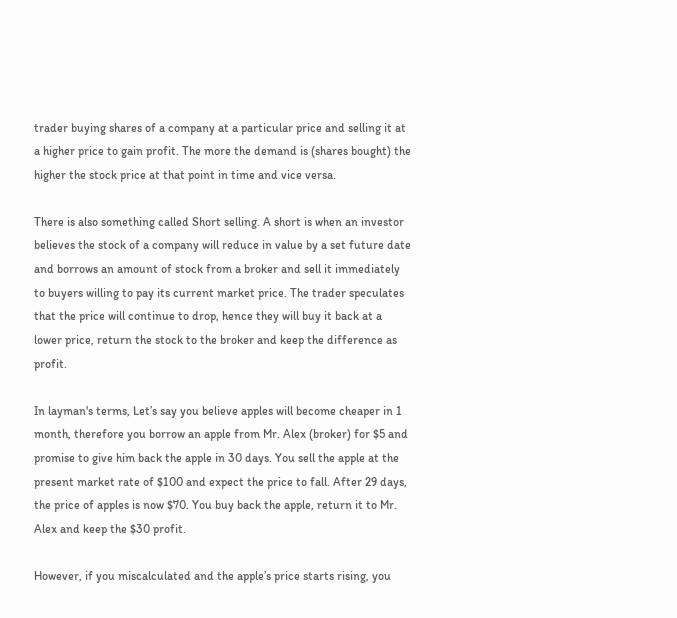trader buying shares of a company at a particular price and selling it at a higher price to gain profit. The more the demand is (shares bought) the higher the stock price at that point in time and vice versa.

There is also something called Short selling. A short is when an investor believes the stock of a company will reduce in value by a set future date and borrows an amount of stock from a broker and sell it immediately to buyers willing to pay its current market price. The trader speculates that the price will continue to drop, hence they will buy it back at a lower price, return the stock to the broker and keep the difference as profit.

In layman's terms, Let’s say you believe apples will become cheaper in 1 month, therefore you borrow an apple from Mr. Alex (broker) for $5 and promise to give him back the apple in 30 days. You sell the apple at the present market rate of $100 and expect the price to fall. After 29 days, the price of apples is now $70. You buy back the apple, return it to Mr. Alex and keep the $30 profit.

However, if you miscalculated and the apple’s price starts rising, you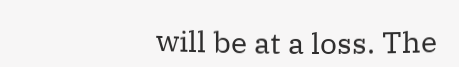will be at a loss. The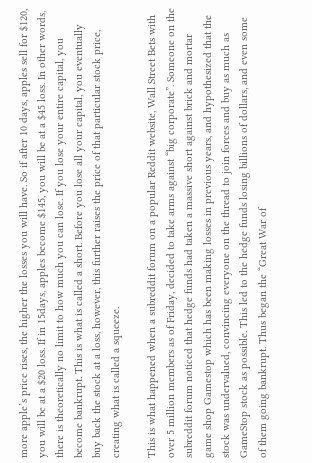more apple’s price rises, the higher the losses you will have. So if after 10 days, apples sell for $120, you will be at a $20 loss. If in 15days, apples become $145, you will be at a $45 loss. In other words, there is theoretically no limit to how much you can lose. If you lose your entire capital, you become bankrupt. This is what is called a short. Before you lose all your capital, you eventually buy back the stock at a loss, however, this further raises the price of that particular stock price, creating what is called a squeeze.

This is what happened when a subreddit forum on a popular Reddit website, Wall Street Bets with over 5 million members as of Friday, decided to take arms against “big corporate”. Someone on the subreddit forum noticed that hedge funds had taken a massive short against brick and mortar game shop Gamestop which has been making losses in previous years, and hypothesized that the stock was undervalued, convincing everyone on the thread to join forces and buy as much as GameStop stock as possible. This led to the hedge funds losing billions of dollars, and even some of them going bankrupt. Thus began the “Great War of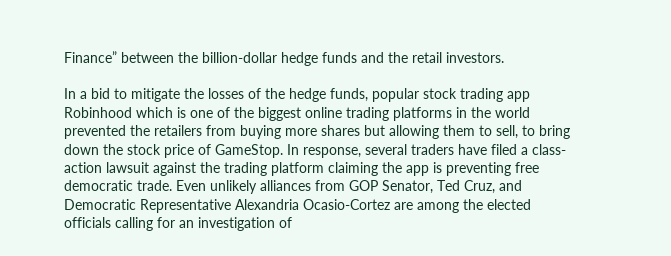Finance” between the billion-dollar hedge funds and the retail investors.

In a bid to mitigate the losses of the hedge funds, popular stock trading app Robinhood which is one of the biggest online trading platforms in the world prevented the retailers from buying more shares but allowing them to sell, to bring down the stock price of GameStop. In response, several traders have filed a class-action lawsuit against the trading platform claiming the app is preventing free democratic trade. Even unlikely alliances from GOP Senator, Ted Cruz, and Democratic Representative Alexandria Ocasio-Cortez are among the elected officials calling for an investigation of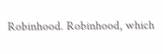Robinhood. Robinhood, which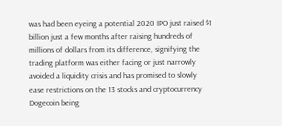was had been eyeing a potential 2020 IPO just raised $1 billion just a few months after raising hundreds of millions of dollars from its difference, signifying the trading platform was either facing or just narrowly avoided a liquidity crisis and has promised to slowly ease restrictions on the 13 stocks and cryptocurrency Dogecoin being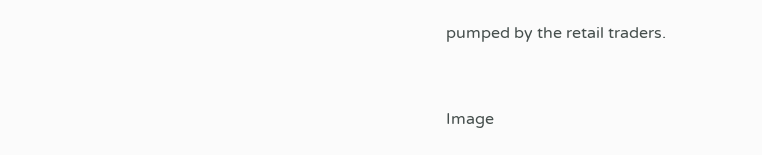pumped by the retail traders.


Image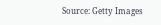Source: Getty Images